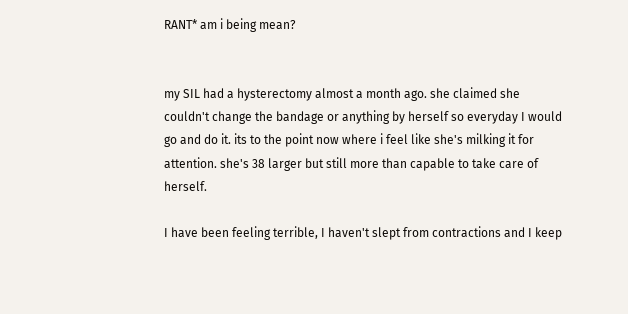RANT* am i being mean?


my SIL had a hysterectomy almost a month ago. she claimed she couldn't change the bandage or anything by herself so everyday I would go and do it. its to the point now where i feel like she's milking it for attention. she's 38 larger but still more than capable to take care of herself.

I have been feeling terrible, I haven't slept from contractions and I keep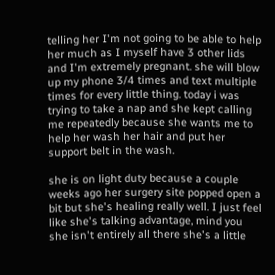telling her I'm not going to be able to help her much as I myself have 3 other lids and I'm extremely pregnant. she will blow up my phone 3/4 times and text multiple times for every little thing. today i was trying to take a nap and she kept calling me repeatedly because she wants me to help her wash her hair and put her support belt in the wash.

she is on light duty because a couple weeks ago her surgery site popped open a bit but she's healing really well. I just feel like she's talking advantage, mind you she isn't entirely all there she's a little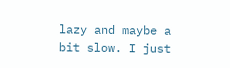lazy and maybe a bit slow. I just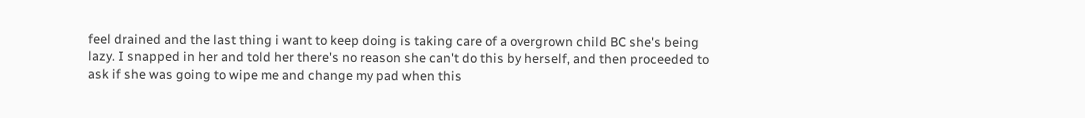feel drained and the last thing i want to keep doing is taking care of a overgrown child BC she's being lazy. I snapped in her and told her there's no reason she can't do this by herself, and then proceeded to ask if she was going to wipe me and change my pad when this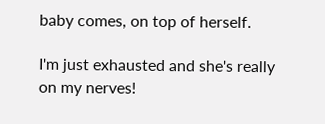baby comes, on top of herself.

I'm just exhausted and she's really on my nerves!